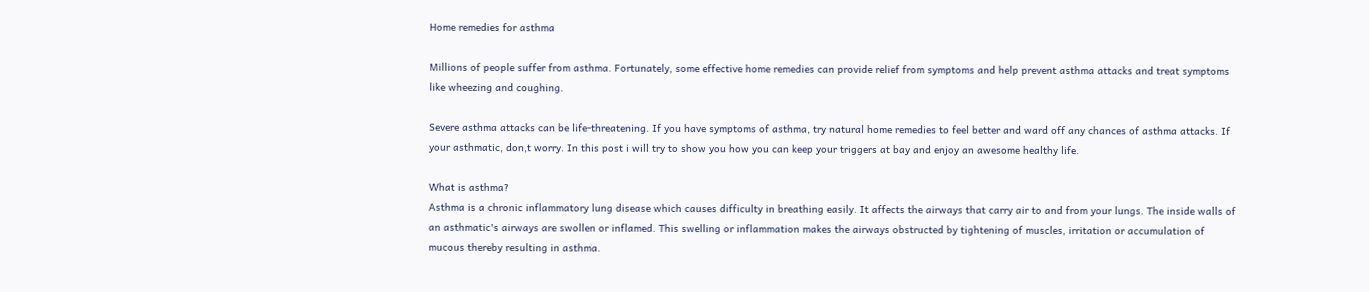Home remedies for asthma

Millions of people suffer from asthma. Fortunately, some effective home remedies can provide relief from symptoms and help prevent asthma attacks and treat symptoms like wheezing and coughing.

Severe asthma attacks can be life-threatening. If you have symptoms of asthma, try natural home remedies to feel better and ward off any chances of asthma attacks. If your asthmatic, don,t worry. In this post i will try to show you how you can keep your triggers at bay and enjoy an awesome healthy life.

What is asthma?
Asthma is a chronic inflammatory lung disease which causes difficulty in breathing easily. It affects the airways that carry air to and from your lungs. The inside walls of an asthmatic's airways are swollen or inflamed. This swelling or inflammation makes the airways obstructed by tightening of muscles, irritation or accumulation of mucous thereby resulting in asthma.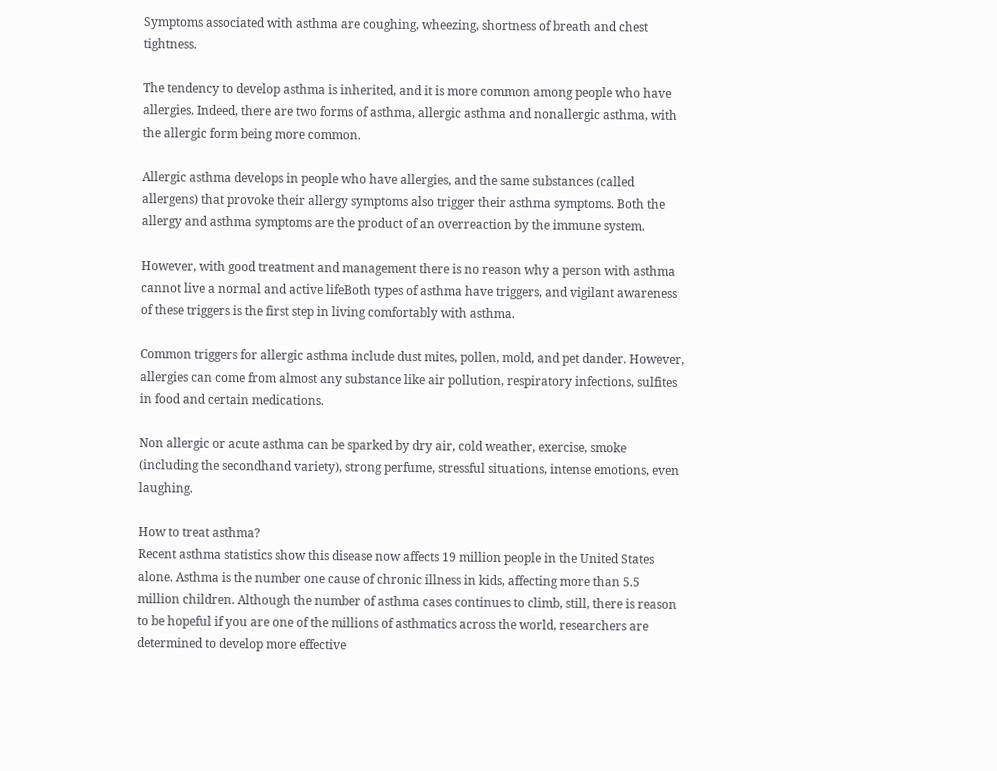Symptoms associated with asthma are coughing, wheezing, shortness of breath and chest tightness.

The tendency to develop asthma is inherited, and it is more common among people who have allergies. Indeed, there are two forms of asthma, allergic asthma and nonallergic asthma, with the allergic form being more common.

Allergic asthma develops in people who have allergies, and the same substances (called allergens) that provoke their allergy symptoms also trigger their asthma symptoms. Both the allergy and asthma symptoms are the product of an overreaction by the immune system.

However, with good treatment and management there is no reason why a person with asthma cannot live a normal and active lifeBoth types of asthma have triggers, and vigilant awareness of these triggers is the first step in living comfortably with asthma.

Common triggers for allergic asthma include dust mites, pollen, mold, and pet dander. However, allergies can come from almost any substance like air pollution, respiratory infections, sulfites in food and certain medications.

Non allergic or acute asthma can be sparked by dry air, cold weather, exercise, smoke (including the secondhand variety), strong perfume, stressful situations, intense emotions, even laughing.

How to treat asthma?
Recent asthma statistics show this disease now affects 19 million people in the United States alone. Asthma is the number one cause of chronic illness in kids, affecting more than 5.5 million children. Although the number of asthma cases continues to climb, still, there is reason to be hopeful if you are one of the millions of asthmatics across the world, researchers are determined to develop more effective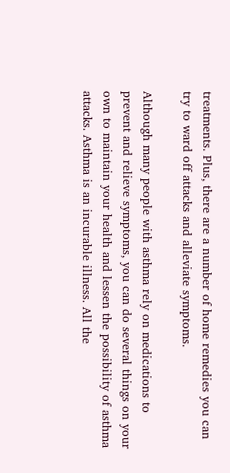treatments. Plus, there are a number of home remedies you can try to ward off attacks and alleviate symptoms.

Although many people with asthma rely on medications to prevent and relieve symptoms, you can do several things on your own to maintain your health and lessen the possibility of asthma attacks. Asthma is an incurable illness. All the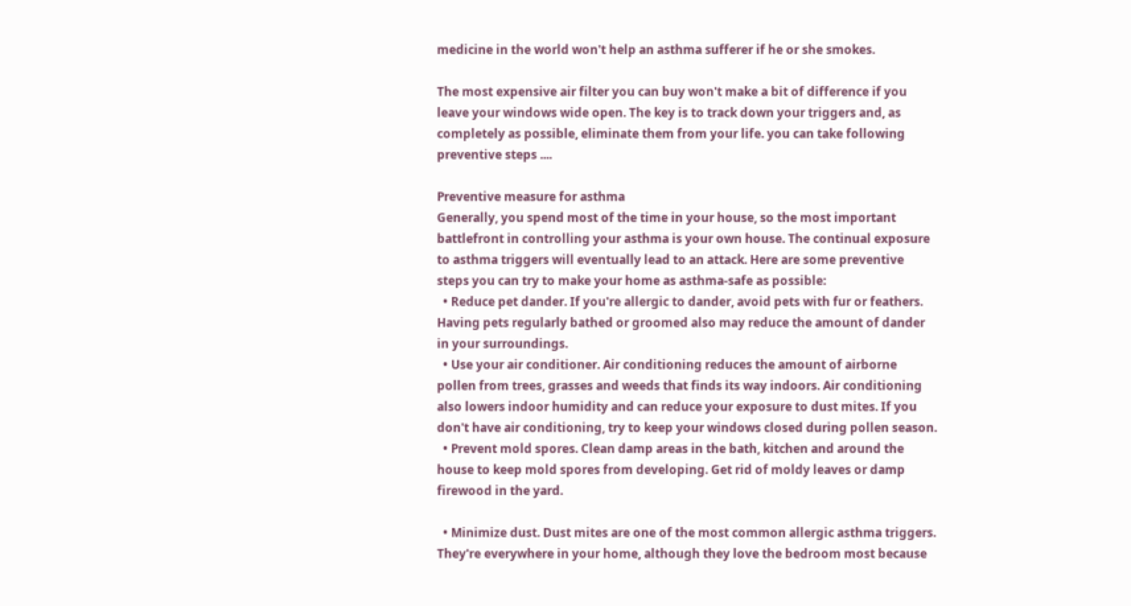medicine in the world won't help an asthma sufferer if he or she smokes.

The most expensive air filter you can buy won't make a bit of difference if you leave your windows wide open. The key is to track down your triggers and, as completely as possible, eliminate them from your life. you can take following preventive steps ....

Preventive measure for asthma
Generally, you spend most of the time in your house, so the most important battlefront in controlling your asthma is your own house. The continual exposure to asthma triggers will eventually lead to an attack. Here are some preventive steps you can try to make your home as asthma-safe as possible:
  • Reduce pet dander. If you're allergic to dander, avoid pets with fur or feathers. Having pets regularly bathed or groomed also may reduce the amount of dander in your surroundings.
  • Use your air conditioner. Air conditioning reduces the amount of airborne pollen from trees, grasses and weeds that finds its way indoors. Air conditioning also lowers indoor humidity and can reduce your exposure to dust mites. If you don't have air conditioning, try to keep your windows closed during pollen season.
  • Prevent mold spores. Clean damp areas in the bath, kitchen and around the house to keep mold spores from developing. Get rid of moldy leaves or damp firewood in the yard.

  • Minimize dust. Dust mites are one of the most common allergic asthma triggers. They're everywhere in your home, although they love the bedroom most because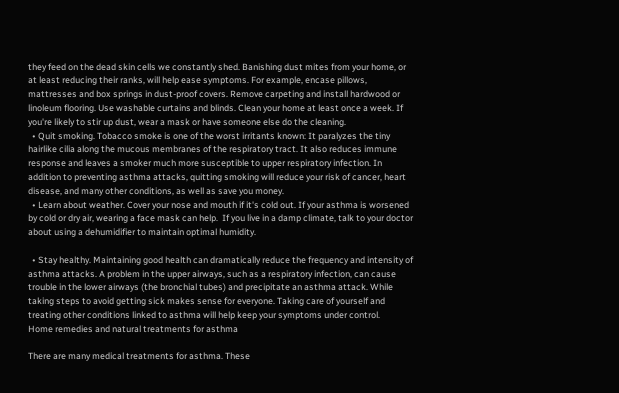they feed on the dead skin cells we constantly shed. Banishing dust mites from your home, or at least reducing their ranks, will help ease symptoms. For example, encase pillows, mattresses and box springs in dust-proof covers. Remove carpeting and install hardwood or linoleum flooring. Use washable curtains and blinds. Clean your home at least once a week. If you're likely to stir up dust, wear a mask or have someone else do the cleaning.
  • Quit smoking. Tobacco smoke is one of the worst irritants known: It paralyzes the tiny hairlike cilia along the mucous membranes of the respiratory tract. It also reduces immune response and leaves a smoker much more susceptible to upper respiratory infection. In addition to preventing asthma attacks, quitting smoking will reduce your risk of cancer, heart disease, and many other conditions, as well as save you money.
  • Learn about weather. Cover your nose and mouth if it's cold out. If your asthma is worsened by cold or dry air, wearing a face mask can help.  If you live in a damp climate, talk to your doctor about using a dehumidifier to maintain optimal humidity.

  • Stay healthy. Maintaining good health can dramatically reduce the frequency and intensity of asthma attacks. A problem in the upper airways, such as a respiratory infection, can cause trouble in the lower airways (the bronchial tubes) and precipitate an asthma attack. While taking steps to avoid getting sick makes sense for everyone. Taking care of yourself and treating other conditions linked to asthma will help keep your symptoms under control.
Home remedies and natural treatments for asthma

There are many medical treatments for asthma. These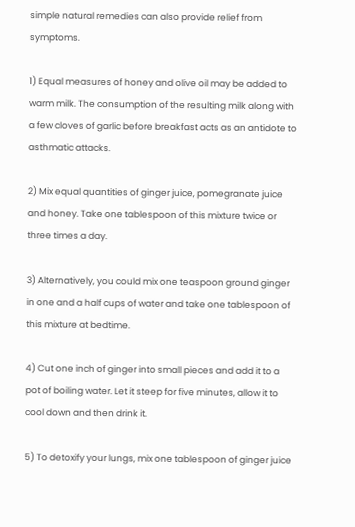simple natural remedies can also provide relief from symptoms.

1) Equal measures of honey and olive oil may be added to warm milk. The consumption of the resulting milk along with a few cloves of garlic before breakfast acts as an antidote to asthmatic attacks.

2) Mix equal quantities of ginger juice, pomegranate juice and honey. Take one tablespoon of this mixture twice or three times a day.

3) Alternatively, you could mix one teaspoon ground ginger in one and a half cups of water and take one tablespoon of this mixture at bedtime.

4) Cut one inch of ginger into small pieces and add it to a pot of boiling water. Let it steep for five minutes, allow it to cool down and then drink it.

5) To detoxify your lungs, mix one tablespoon of ginger juice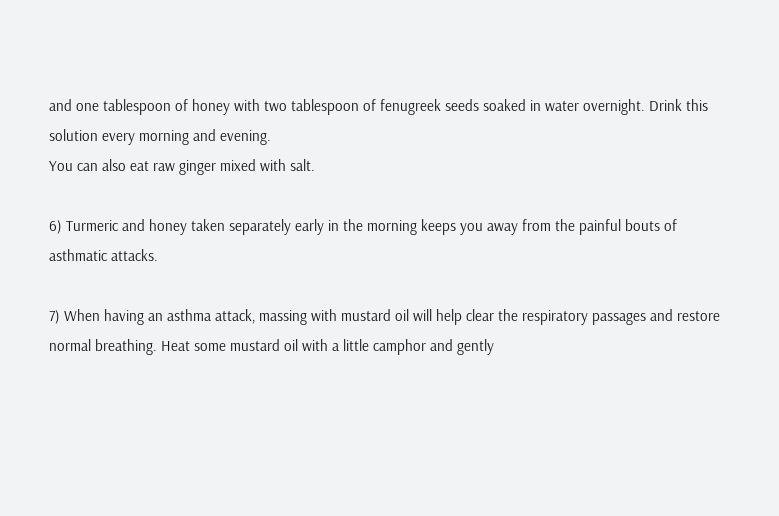and one tablespoon of honey with two tablespoon of fenugreek seeds soaked in water overnight. Drink this solution every morning and evening.
You can also eat raw ginger mixed with salt.

6) Turmeric and honey taken separately early in the morning keeps you away from the painful bouts of asthmatic attacks.

7) When having an asthma attack, massing with mustard oil will help clear the respiratory passages and restore normal breathing. Heat some mustard oil with a little camphor and gently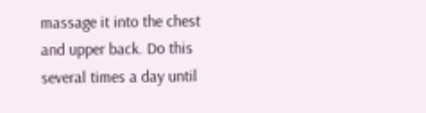massage it into the chest and upper back. Do this several times a day until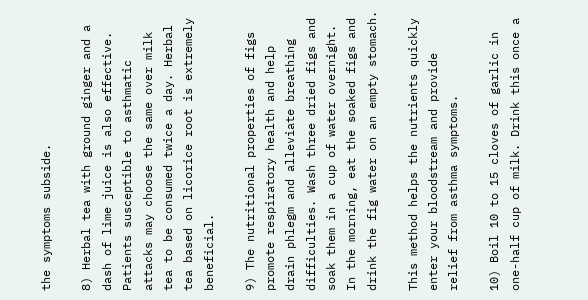the symptoms subside.

8) Herbal tea with ground ginger and a dash of lime juice is also effective. Patients susceptible to asthmatic attacks may choose the same over milk tea to be consumed twice a day. Herbal tea based on licorice root is extremely beneficial.

9) The nutritional properties of figs promote respiratory health and help drain phlegm and alleviate breathing difficulties. Wash three dried figs and soak them in a cup of water overnight. In the morning, eat the soaked figs and drink the fig water on an empty stomach.

This method helps the nutrients quickly enter your bloodstream and provide relief from asthma symptoms.

10) Boil 10 to 15 cloves of garlic in one-half cup of milk. Drink this once a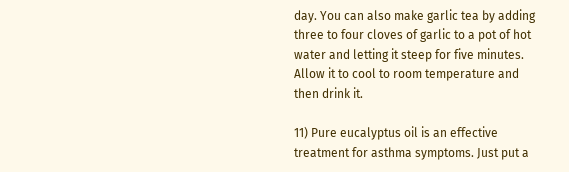day. You can also make garlic tea by adding three to four cloves of garlic to a pot of hot water and letting it steep for five minutes. Allow it to cool to room temperature and then drink it.

11) Pure eucalyptus oil is an effective treatment for asthma symptoms. Just put a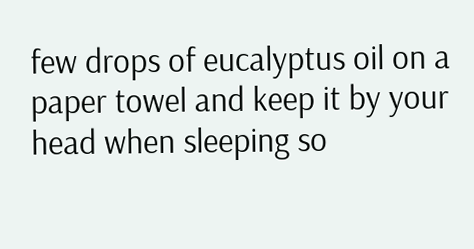few drops of eucalyptus oil on a paper towel and keep it by your head when sleeping so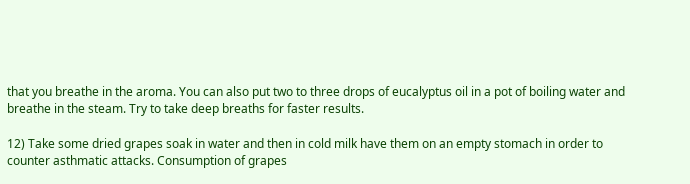that you breathe in the aroma. You can also put two to three drops of eucalyptus oil in a pot of boiling water and breathe in the steam. Try to take deep breaths for faster results.

12) Take some dried grapes soak in water and then in cold milk have them on an empty stomach in order to counter asthmatic attacks. Consumption of grapes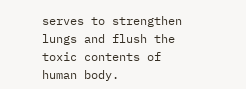serves to strengthen lungs and flush the toxic contents of human body.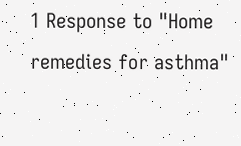1 Response to "Home remedies for asthma"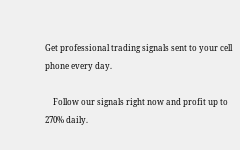Get professional trading signals sent to your cell phone every day.

    Follow our signals right now and profit up to 270% daily.